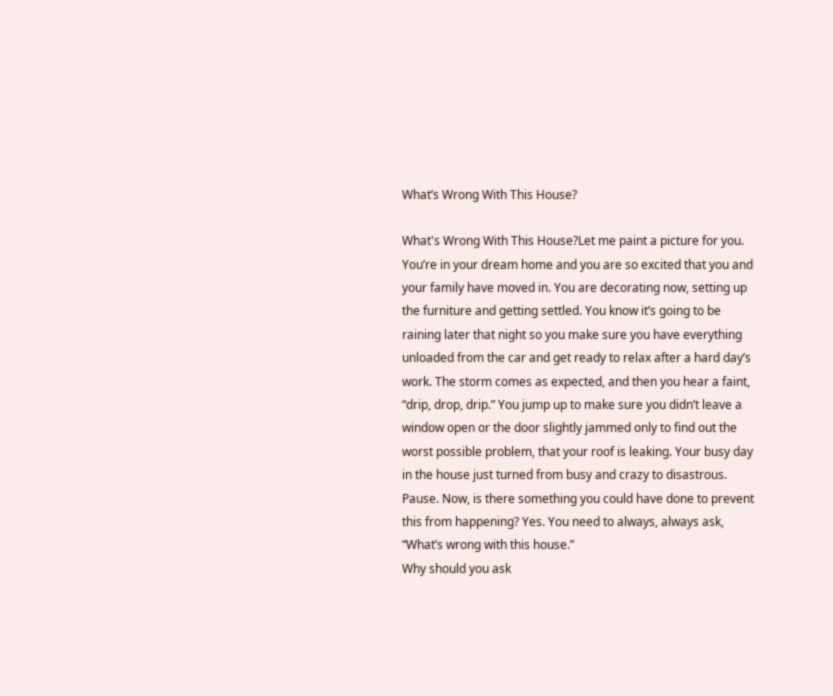What’s Wrong With This House?

What's Wrong With This House?Let me paint a picture for you. You’re in your dream home and you are so excited that you and your family have moved in. You are decorating now, setting up the furniture and getting settled. You know it’s going to be raining later that night so you make sure you have everything unloaded from the car and get ready to relax after a hard day’s work. The storm comes as expected, and then you hear a faint, “drip, drop, drip.” You jump up to make sure you didn’t leave a window open or the door slightly jammed only to find out the worst possible problem, that your roof is leaking. Your busy day in the house just turned from busy and crazy to disastrous.
Pause. Now, is there something you could have done to prevent this from happening? Yes. You need to always, always ask, “What’s wrong with this house.”
Why should you ask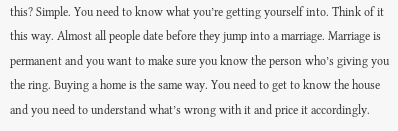this? Simple. You need to know what you’re getting yourself into. Think of it this way. Almost all people date before they jump into a marriage. Marriage is permanent and you want to make sure you know the person who’s giving you the ring. Buying a home is the same way. You need to get to know the house and you need to understand what’s wrong with it and price it accordingly.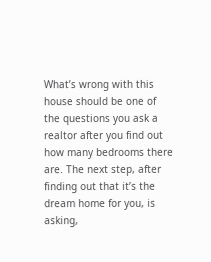What’s wrong with this house should be one of the questions you ask a realtor after you find out how many bedrooms there are. The next step, after finding out that it’s the dream home for you, is asking,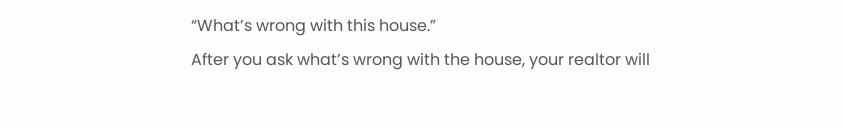“What’s wrong with this house.”
After you ask what’s wrong with the house, your realtor will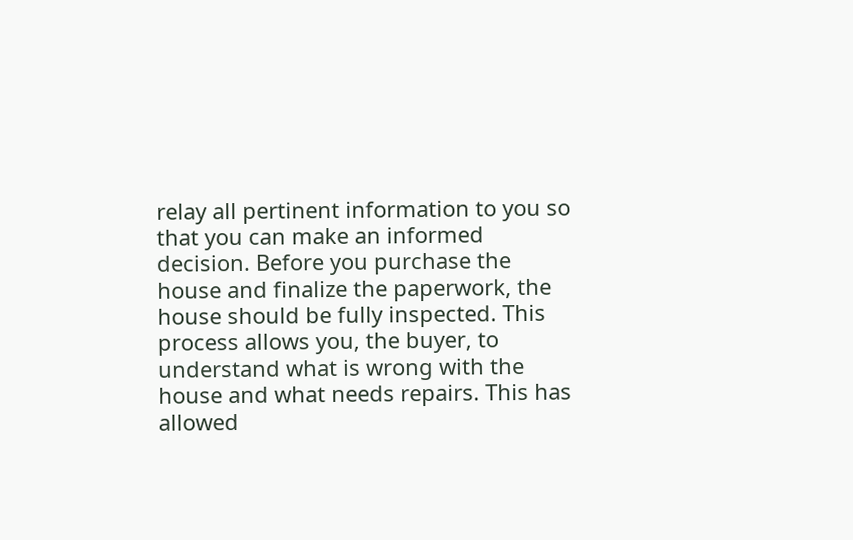relay all pertinent information to you so that you can make an informed decision. Before you purchase the house and finalize the paperwork, the house should be fully inspected. This process allows you, the buyer, to understand what is wrong with the house and what needs repairs. This has allowed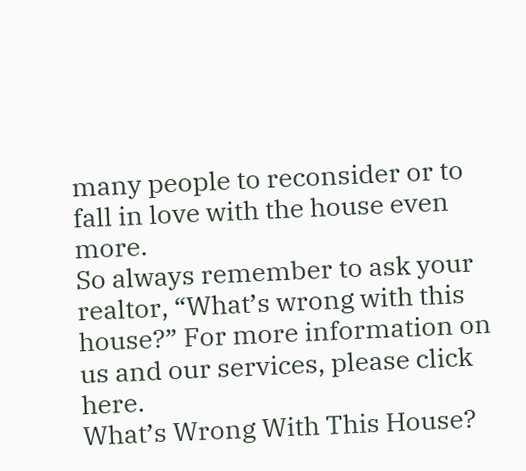many people to reconsider or to fall in love with the house even more.
So always remember to ask your realtor, “What’s wrong with this house?” For more information on us and our services, please click here.
What’s Wrong With This House?